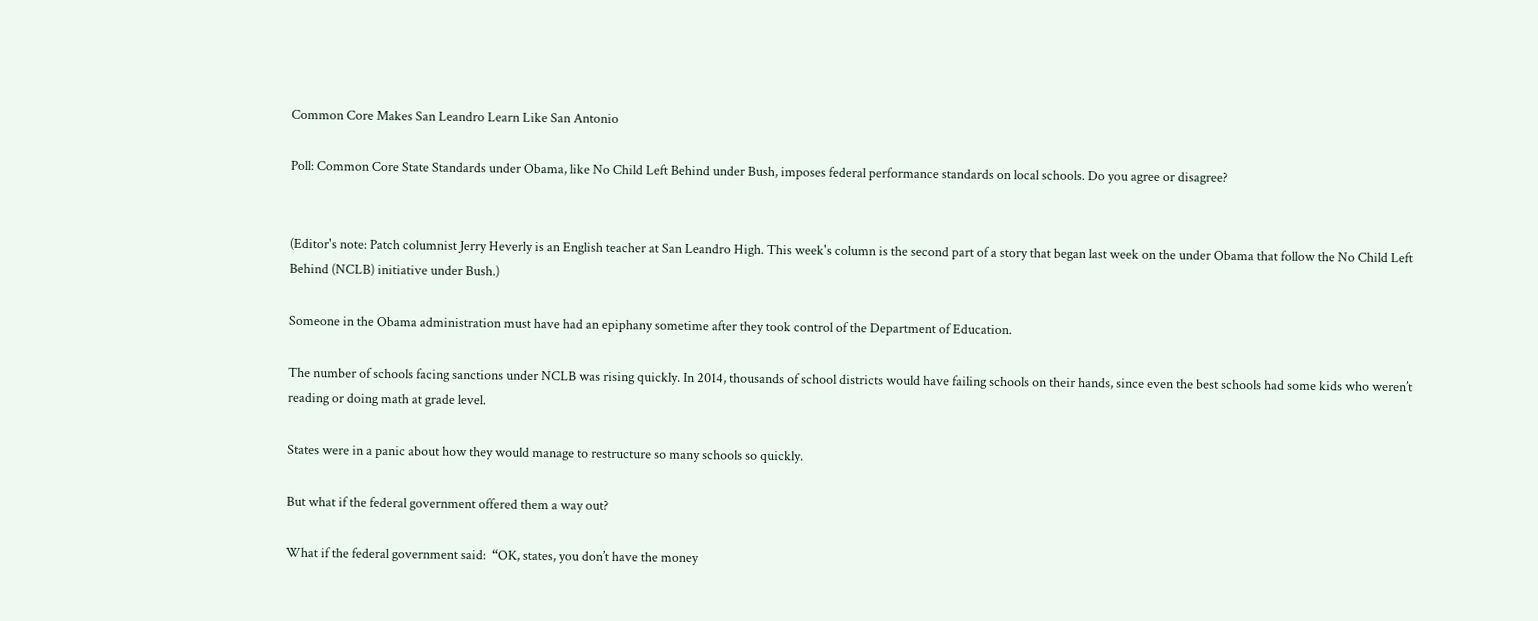Common Core Makes San Leandro Learn Like San Antonio

Poll: Common Core State Standards under Obama, like No Child Left Behind under Bush, imposes federal performance standards on local schools. Do you agree or disagree?


(Editor's note: Patch columnist Jerry Heverly is an English teacher at San Leandro High. This week's column is the second part of a story that began last week on the under Obama that follow the No Child Left Behind (NCLB) initiative under Bush.)

Someone in the Obama administration must have had an epiphany sometime after they took control of the Department of Education.

The number of schools facing sanctions under NCLB was rising quickly. In 2014, thousands of school districts would have failing schools on their hands, since even the best schools had some kids who weren’t reading or doing math at grade level.

States were in a panic about how they would manage to restructure so many schools so quickly.

But what if the federal government offered them a way out?

What if the federal government said:  “OK, states, you don’t have the money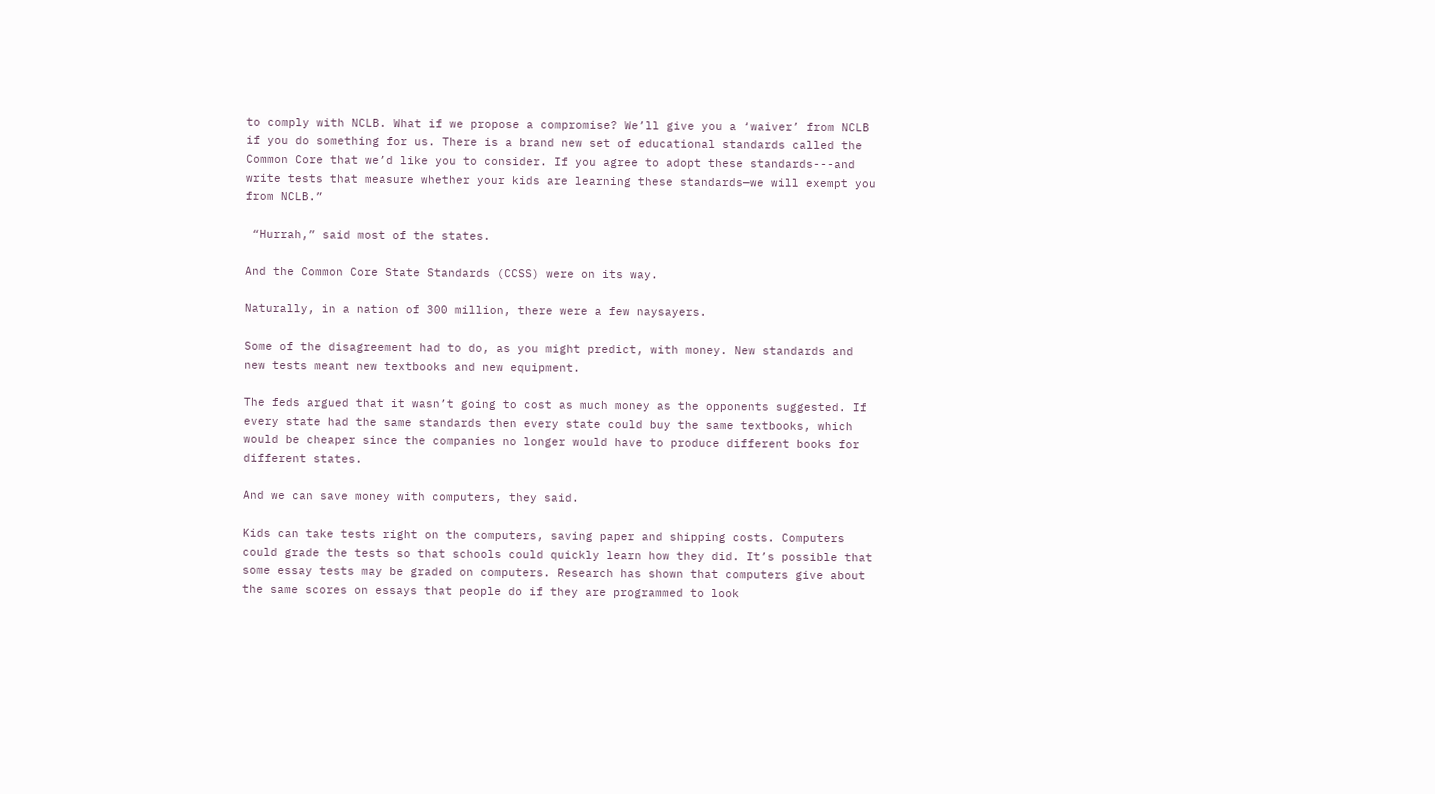to comply with NCLB. What if we propose a compromise? We’ll give you a ‘waiver’ from NCLB if you do something for us. There is a brand new set of educational standards called the Common Core that we’d like you to consider. If you agree to adopt these standards---and write tests that measure whether your kids are learning these standards—we will exempt you from NCLB.”

 “Hurrah,” said most of the states.

And the Common Core State Standards (CCSS) were on its way.

Naturally, in a nation of 300 million, there were a few naysayers.

Some of the disagreement had to do, as you might predict, with money. New standards and new tests meant new textbooks and new equipment.

The feds argued that it wasn’t going to cost as much money as the opponents suggested. If every state had the same standards then every state could buy the same textbooks, which would be cheaper since the companies no longer would have to produce different books for different states.

And we can save money with computers, they said.

Kids can take tests right on the computers, saving paper and shipping costs. Computers could grade the tests so that schools could quickly learn how they did. It’s possible that some essay tests may be graded on computers. Research has shown that computers give about the same scores on essays that people do if they are programmed to look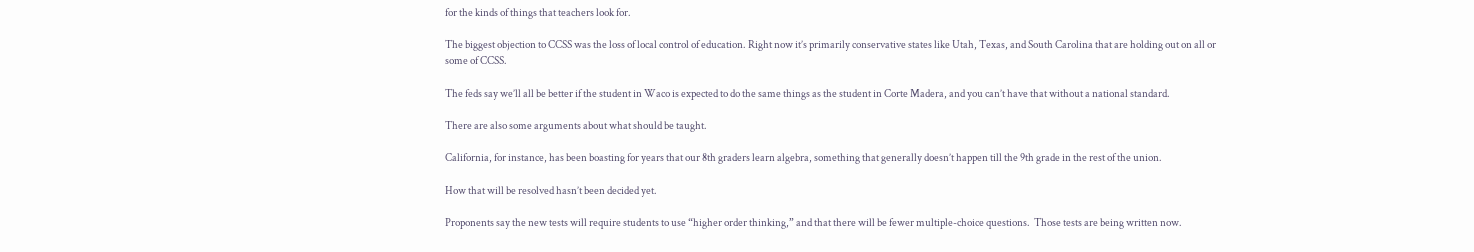for the kinds of things that teachers look for.

The biggest objection to CCSS was the loss of local control of education. Right now it’s primarily conservative states like Utah, Texas, and South Carolina that are holding out on all or some of CCSS.

The feds say we’ll all be better if the student in Waco is expected to do the same things as the student in Corte Madera, and you can’t have that without a national standard.

There are also some arguments about what should be taught.

California, for instance, has been boasting for years that our 8th graders learn algebra, something that generally doesn’t happen till the 9th grade in the rest of the union.

How that will be resolved hasn’t been decided yet.

Proponents say the new tests will require students to use “higher order thinking,” and that there will be fewer multiple-choice questions.  Those tests are being written now.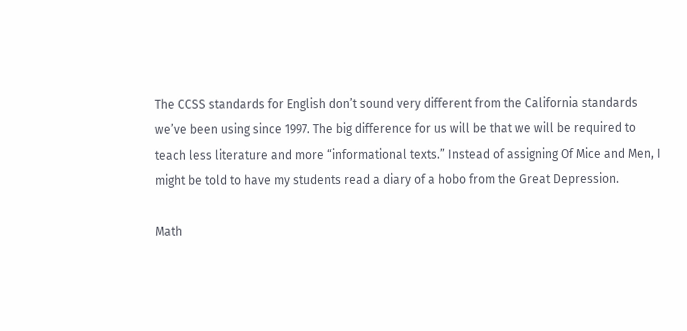The CCSS standards for English don’t sound very different from the California standards we’ve been using since 1997. The big difference for us will be that we will be required to teach less literature and more “informational texts.” Instead of assigning Of Mice and Men, I might be told to have my students read a diary of a hobo from the Great Depression.

Math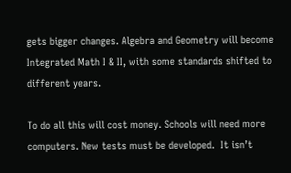gets bigger changes. Algebra and Geometry will become Integrated Math I & II, with some standards shifted to different years.

To do all this will cost money. Schools will need more computers. New tests must be developed.  It isn’t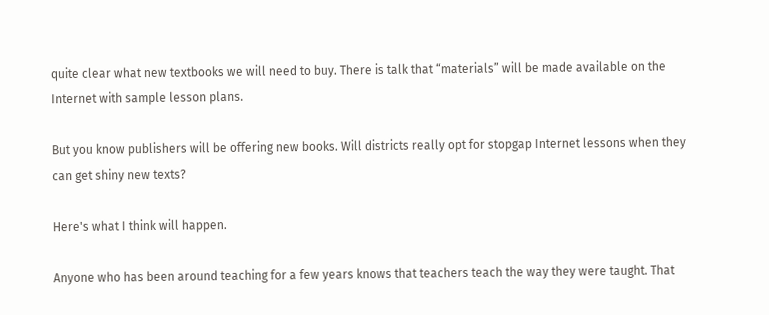quite clear what new textbooks we will need to buy. There is talk that “materials” will be made available on the Internet with sample lesson plans.

But you know publishers will be offering new books. Will districts really opt for stopgap Internet lessons when they can get shiny new texts?

Here's what I think will happen.

Anyone who has been around teaching for a few years knows that teachers teach the way they were taught. That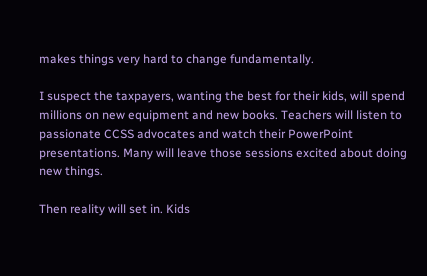makes things very hard to change fundamentally.

I suspect the taxpayers, wanting the best for their kids, will spend millions on new equipment and new books. Teachers will listen to passionate CCSS advocates and watch their PowerPoint presentations. Many will leave those sessions excited about doing new things.

Then reality will set in. Kids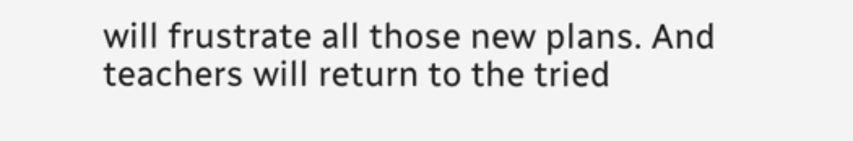will frustrate all those new plans. And teachers will return to the tried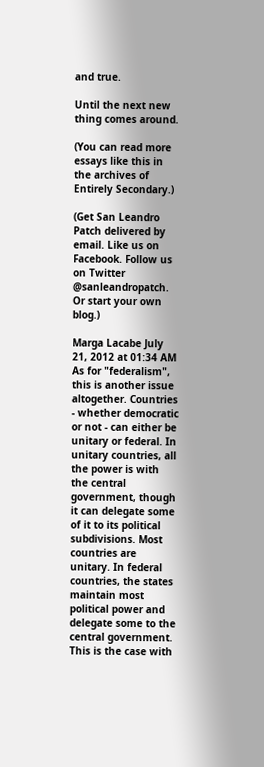and true.

Until the next new thing comes around.

(You can read more essays like this in the archives of Entirely Secondary.)

(Get San Leandro Patch delivered by email. Like us on Facebook. Follow us on Twitter @sanleandropatch. Or start your own blog.)

Marga Lacabe July 21, 2012 at 01:34 AM
As for "federalism", this is another issue altogether. Countries - whether democratic or not - can either be unitary or federal. In unitary countries, all the power is with the central government, though it can delegate some of it to its political subdivisions. Most countries are unitary. In federal countries, the states maintain most political power and delegate some to the central government. This is the case with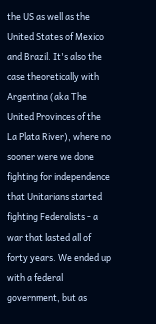the US as well as the United States of Mexico and Brazil. It's also the case theoretically with Argentina (aka The United Provinces of the La Plata River), where no sooner were we done fighting for independence that Unitarians started fighting Federalists - a war that lasted all of forty years. We ended up with a federal government, but as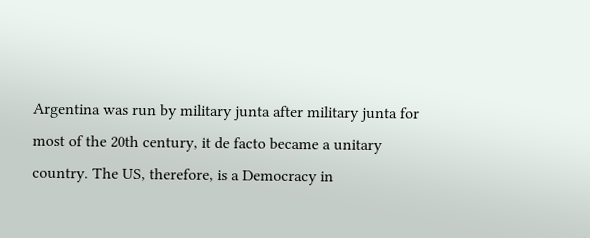Argentina was run by military junta after military junta for most of the 20th century, it de facto became a unitary country. The US, therefore, is a Democracy in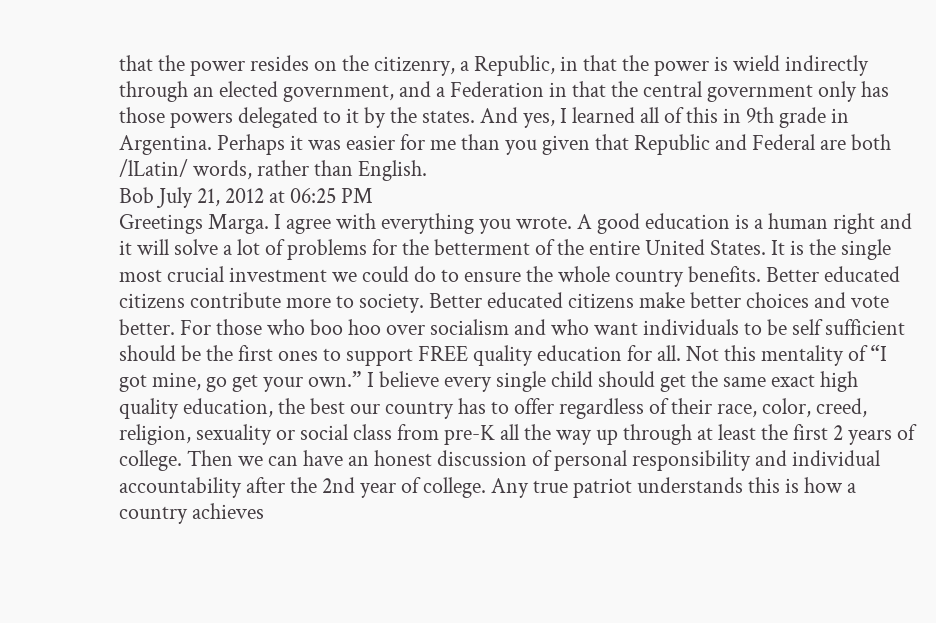that the power resides on the citizenry, a Republic, in that the power is wield indirectly through an elected government, and a Federation in that the central government only has those powers delegated to it by the states. And yes, I learned all of this in 9th grade in Argentina. Perhaps it was easier for me than you given that Republic and Federal are both /lLatin/ words, rather than English.
Bob July 21, 2012 at 06:25 PM
Greetings Marga. I agree with everything you wrote. A good education is a human right and it will solve a lot of problems for the betterment of the entire United States. It is the single most crucial investment we could do to ensure the whole country benefits. Better educated citizens contribute more to society. Better educated citizens make better choices and vote better. For those who boo hoo over socialism and who want individuals to be self sufficient should be the first ones to support FREE quality education for all. Not this mentality of “I got mine, go get your own.” I believe every single child should get the same exact high quality education, the best our country has to offer regardless of their race, color, creed, religion, sexuality or social class from pre-K all the way up through at least the first 2 years of college. Then we can have an honest discussion of personal responsibility and individual accountability after the 2nd year of college. Any true patriot understands this is how a country achieves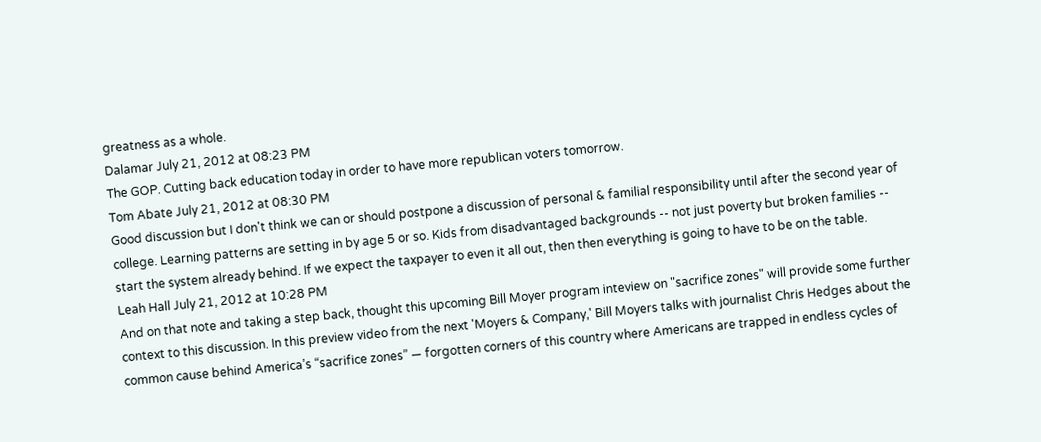greatness as a whole.
Dalamar July 21, 2012 at 08:23 PM
The GOP. Cutting back education today in order to have more republican voters tomorrow.
Tom Abate July 21, 2012 at 08:30 PM
Good discussion but I don't think we can or should postpone a discussion of personal & familial responsibility until after the second year of college. Learning patterns are setting in by age 5 or so. Kids from disadvantaged backgrounds -- not just poverty but broken families -- start the system already behind. If we expect the taxpayer to even it all out, then then everything is going to have to be on the table.
Leah Hall July 21, 2012 at 10:28 PM
And on that note and taking a step back, thought this upcoming Bill Moyer program inteview on "sacrifice zones" will provide some further context to this discussion. In this preview video from the next 'Moyers & Company,' Bill Moyers talks with journalist Chris Hedges about the common cause behind America’s “sacrifice zones” — forgotten corners of this country where Americans are trapped in endless cycles of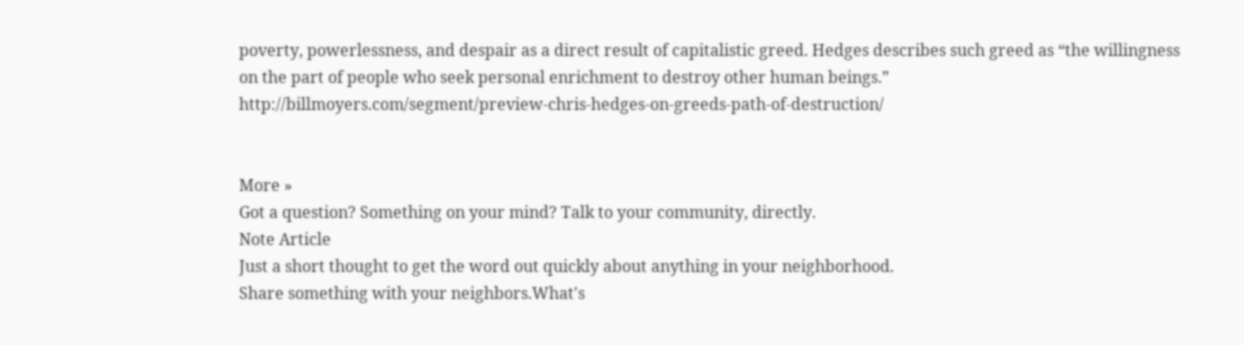poverty, powerlessness, and despair as a direct result of capitalistic greed. Hedges describes such greed as “the willingness on the part of people who seek personal enrichment to destroy other human beings.” http://billmoyers.com/segment/preview-chris-hedges-on-greeds-path-of-destruction/


More »
Got a question? Something on your mind? Talk to your community, directly.
Note Article
Just a short thought to get the word out quickly about anything in your neighborhood.
Share something with your neighbors.What's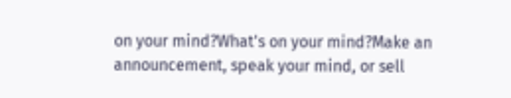on your mind?What's on your mind?Make an announcement, speak your mind, or sell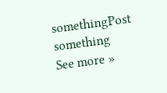somethingPost something
See more »